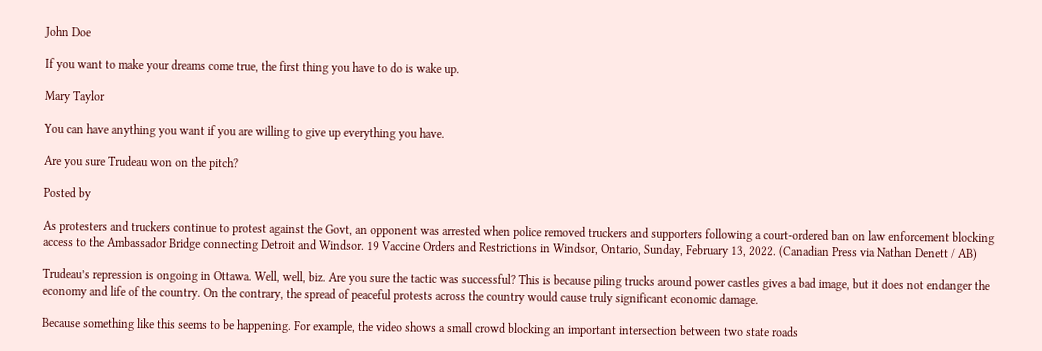John Doe

If you want to make your dreams come true, the first thing you have to do is wake up.

Mary Taylor

You can have anything you want if you are willing to give up everything you have.

Are you sure Trudeau won on the pitch?

Posted by

As protesters and truckers continue to protest against the Govt, an opponent was arrested when police removed truckers and supporters following a court-ordered ban on law enforcement blocking access to the Ambassador Bridge connecting Detroit and Windsor. 19 Vaccine Orders and Restrictions in Windsor, Ontario, Sunday, February 13, 2022. (Canadian Press via Nathan Denett / AB)

Trudeau’s repression is ongoing in Ottawa. Well, well, biz. Are you sure the tactic was successful? This is because piling trucks around power castles gives a bad image, but it does not endanger the economy and life of the country. On the contrary, the spread of peaceful protests across the country would cause truly significant economic damage.

Because something like this seems to be happening. For example, the video shows a small crowd blocking an important intersection between two state roads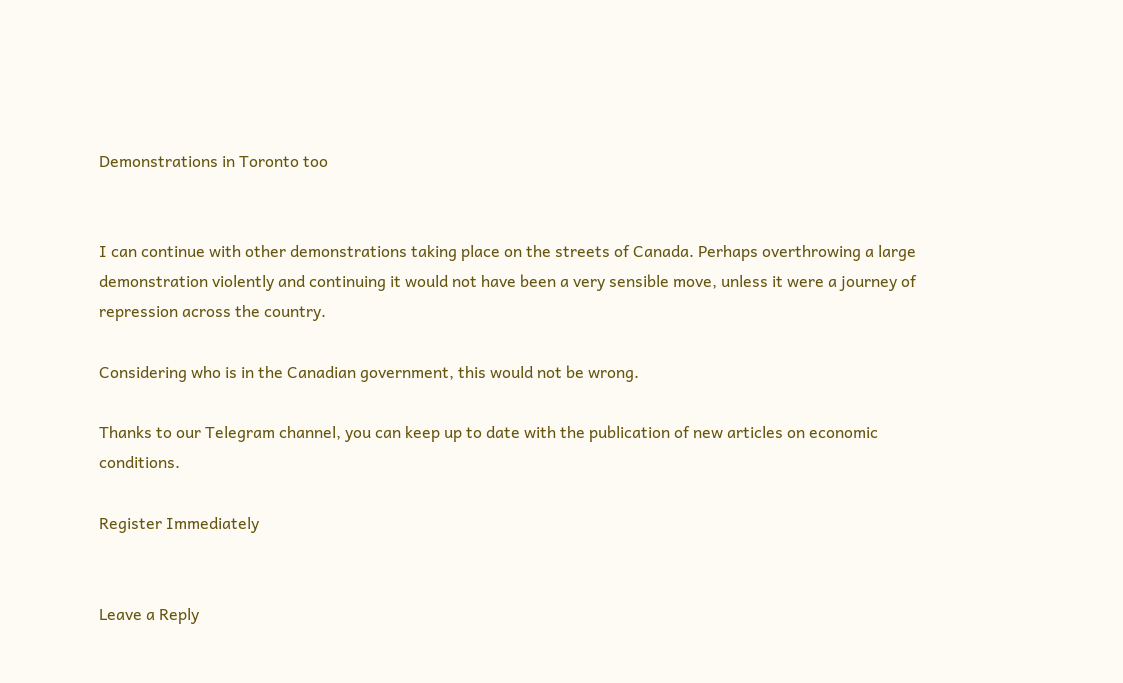Demonstrations in Toronto too


I can continue with other demonstrations taking place on the streets of Canada. Perhaps overthrowing a large demonstration violently and continuing it would not have been a very sensible move, unless it were a journey of repression across the country.

Considering who is in the Canadian government, this would not be wrong.

Thanks to our Telegram channel, you can keep up to date with the publication of new articles on economic conditions.

Register Immediately


Leave a Reply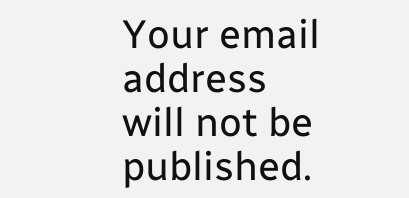Your email address will not be published.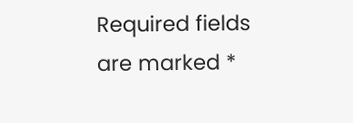Required fields are marked *